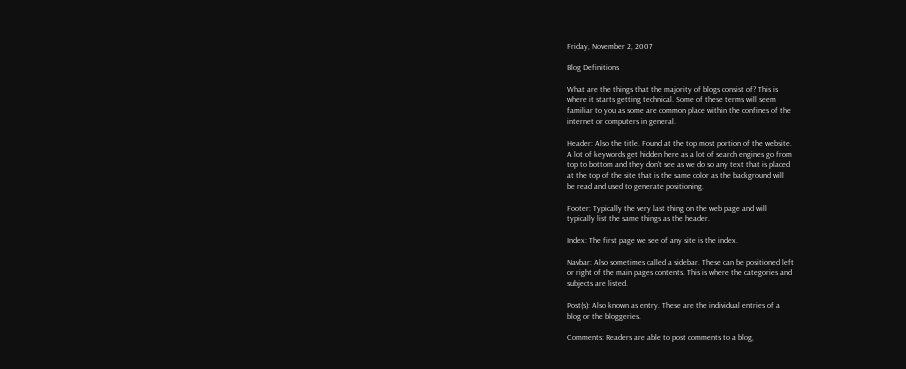Friday, November 2, 2007

Blog Definitions

What are the things that the majority of blogs consist of? This is
where it starts getting technical. Some of these terms will seem
familiar to you as some are common place within the confines of the
internet or computers in general.

Header: Also the title. Found at the top most portion of the website.
A lot of keywords get hidden here as a lot of search engines go from
top to bottom and they don't see as we do so any text that is placed
at the top of the site that is the same color as the background will
be read and used to generate positioning.

Footer: Typically the very last thing on the web page and will
typically list the same things as the header.

Index: The first page we see of any site is the index.

Navbar: Also sometimes called a sidebar. These can be positioned left
or right of the main pages contents. This is where the categories and
subjects are listed.

Post(s): Also known as entry. These are the individual entries of a
blog or the bloggeries.

Comments: Readers are able to post comments to a blog,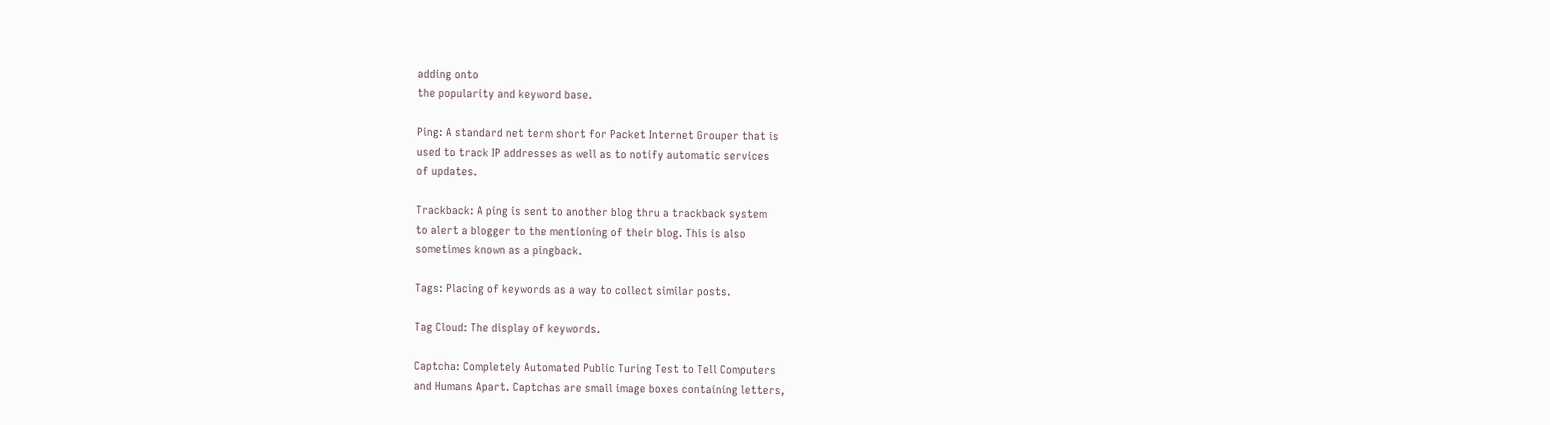adding onto
the popularity and keyword base.

Ping: A standard net term short for Packet Internet Grouper that is
used to track IP addresses as well as to notify automatic services
of updates.

Trackback: A ping is sent to another blog thru a trackback system
to alert a blogger to the mentioning of their blog. This is also
sometimes known as a pingback.

Tags: Placing of keywords as a way to collect similar posts.

Tag Cloud: The display of keywords.

Captcha: Completely Automated Public Turing Test to Tell Computers
and Humans Apart. Captchas are small image boxes containing letters,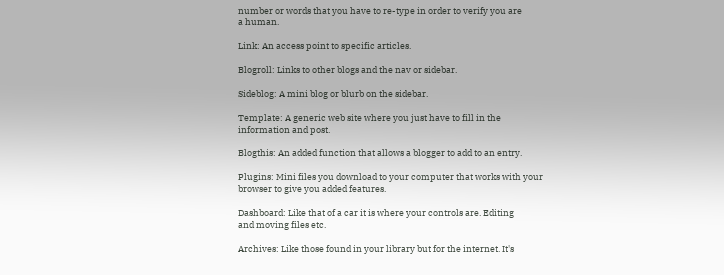number or words that you have to re-type in order to verify you are
a human.

Link: An access point to specific articles.

Blogroll: Links to other blogs and the nav or sidebar.

Sideblog: A mini blog or blurb on the sidebar.

Template: A generic web site where you just have to fill in the
information and post.

Blogthis: An added function that allows a blogger to add to an entry.

Plugins: Mini files you download to your computer that works with your
browser to give you added features.

Dashboard: Like that of a car it is where your controls are. Editing
and moving files etc.

Archives: Like those found in your library but for the internet. It's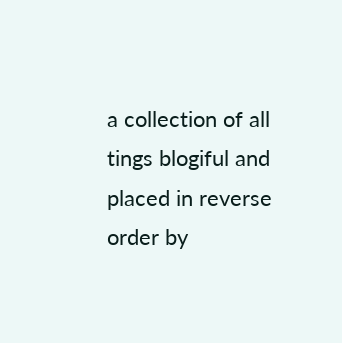a collection of all tings blogiful and placed in reverse order by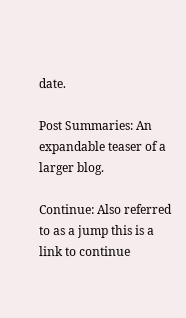date.

Post Summaries: An expandable teaser of a larger blog.

Continue: Also referred to as a jump this is a link to continue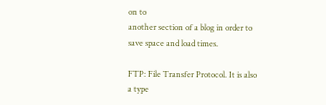on to
another section of a blog in order to save space and load times.

FTP: File Transfer Protocol. It is also a type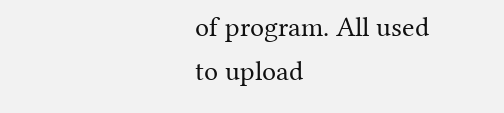of program. All used
to upload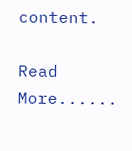content.

Read More......